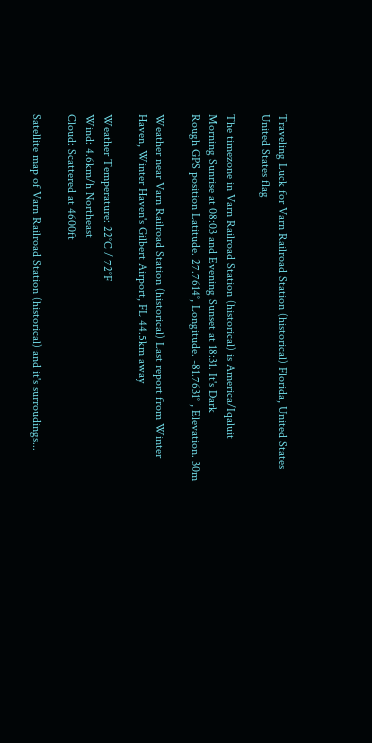Traveling Luck for Varn Railroad Station (historical) Florida, United States United States flag

The timezone in Varn Railroad Station (historical) is America/Iqaluit
Morning Sunrise at 08:03 and Evening Sunset at 18:31. It's Dark
Rough GPS position Latitude. 27.7614°, Longitude. -81.7631° , Elevation. 30m

Weather near Varn Railroad Station (historical) Last report from Winter Haven, Winter Haven's Gilbert Airport, FL 44.5km away

Weather Temperature: 22°C / 72°F
Wind: 4.6km/h Northeast
Cloud: Scattered at 4600ft

Satellite map of Varn Railroad Station (historical) and it's surroudings...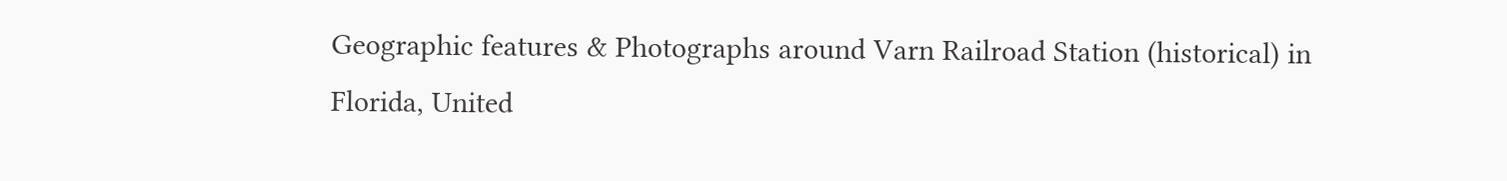Geographic features & Photographs around Varn Railroad Station (historical) in Florida, United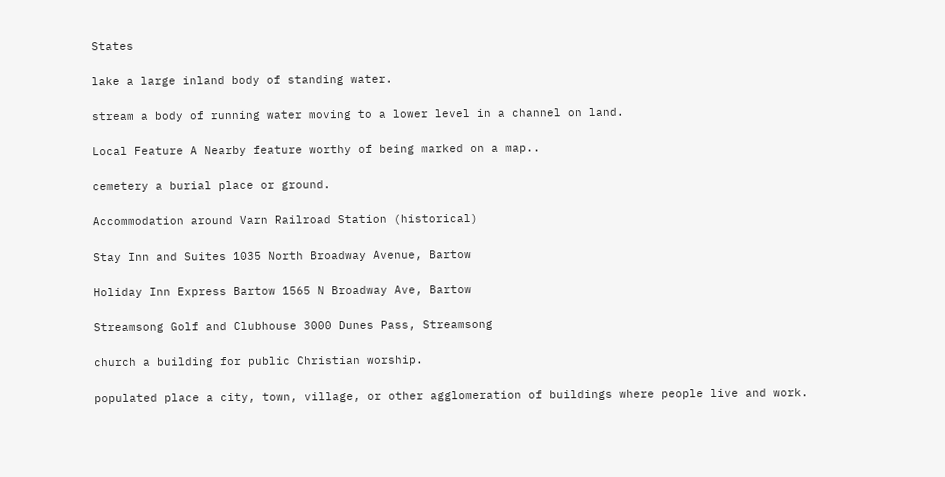States

lake a large inland body of standing water.

stream a body of running water moving to a lower level in a channel on land.

Local Feature A Nearby feature worthy of being marked on a map..

cemetery a burial place or ground.

Accommodation around Varn Railroad Station (historical)

Stay Inn and Suites 1035 North Broadway Avenue, Bartow

Holiday Inn Express Bartow 1565 N Broadway Ave, Bartow

Streamsong Golf and Clubhouse 3000 Dunes Pass, Streamsong

church a building for public Christian worship.

populated place a city, town, village, or other agglomeration of buildings where people live and work.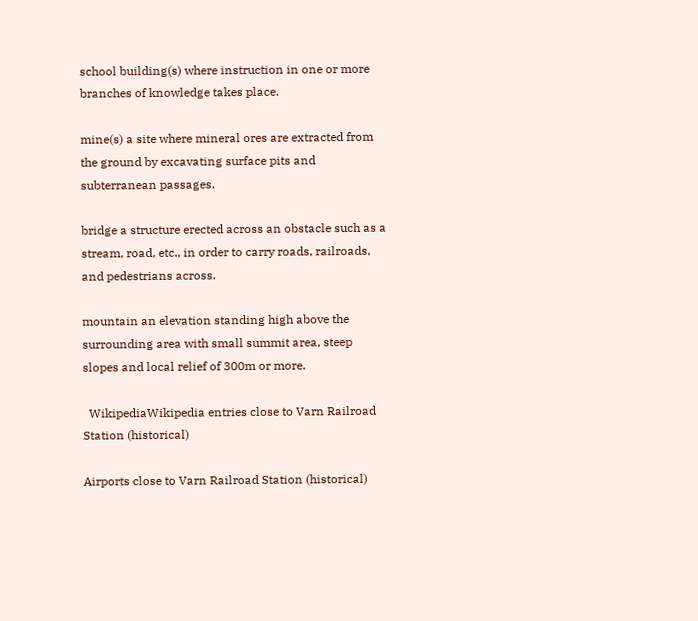school building(s) where instruction in one or more branches of knowledge takes place.

mine(s) a site where mineral ores are extracted from the ground by excavating surface pits and subterranean passages.

bridge a structure erected across an obstacle such as a stream, road, etc., in order to carry roads, railroads, and pedestrians across.

mountain an elevation standing high above the surrounding area with small summit area, steep slopes and local relief of 300m or more.

  WikipediaWikipedia entries close to Varn Railroad Station (historical)

Airports close to Varn Railroad Station (historical)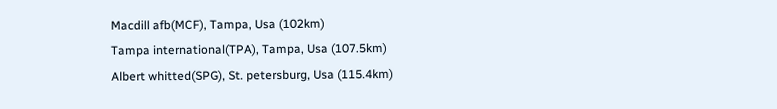Macdill afb(MCF), Tampa, Usa (102km)
Tampa international(TPA), Tampa, Usa (107.5km)
Albert whitted(SPG), St. petersburg, Usa (115.4km)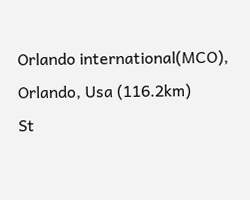Orlando international(MCO), Orlando, Usa (116.2km)
St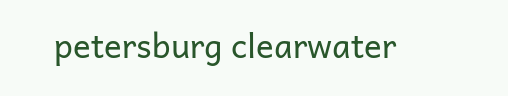petersburg clearwater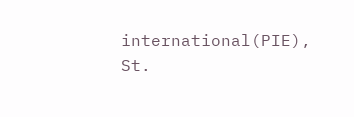international(PIE), St.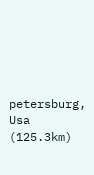petersburg, Usa (125.3km)